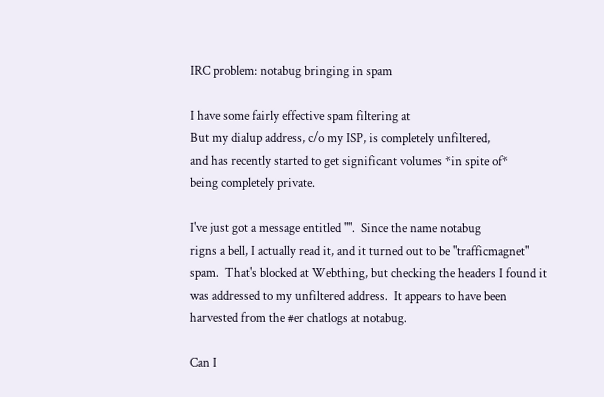IRC problem: notabug bringing in spam

I have some fairly effective spam filtering at
But my dialup address, c/o my ISP, is completely unfiltered,
and has recently started to get significant volumes *in spite of*
being completely private.

I've just got a message entitled "".  Since the name notabug
rigns a bell, I actually read it, and it turned out to be "trafficmagnet"
spam.  That's blocked at Webthing, but checking the headers I found it
was addressed to my unfiltered address.  It appears to have been
harvested from the #er chatlogs at notabug.

Can I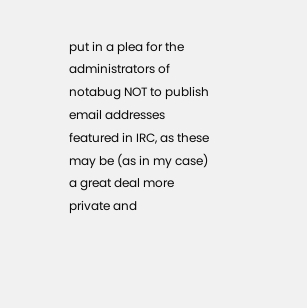put in a plea for the administrators of notabug NOT to publish
email addresses featured in IRC, as these may be (as in my case)
a great deal more private and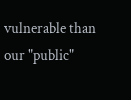vulnerable than our "public"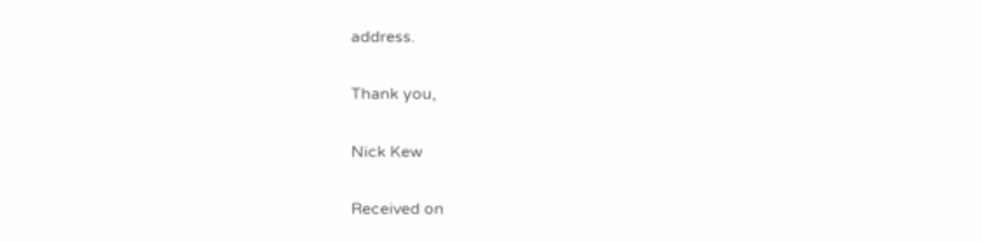address.

Thank you,

Nick Kew

Received on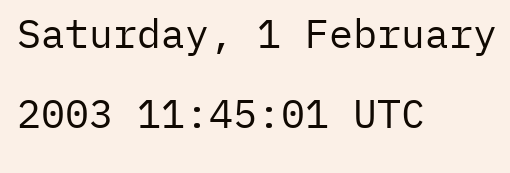Saturday, 1 February 2003 11:45:01 UTC